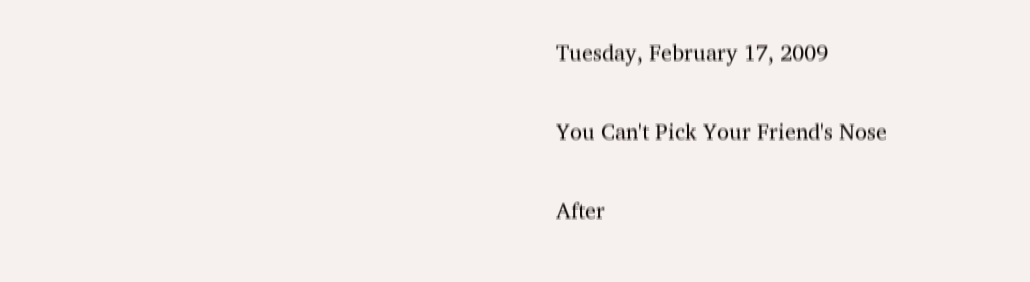Tuesday, February 17, 2009

You Can't Pick Your Friend's Nose

After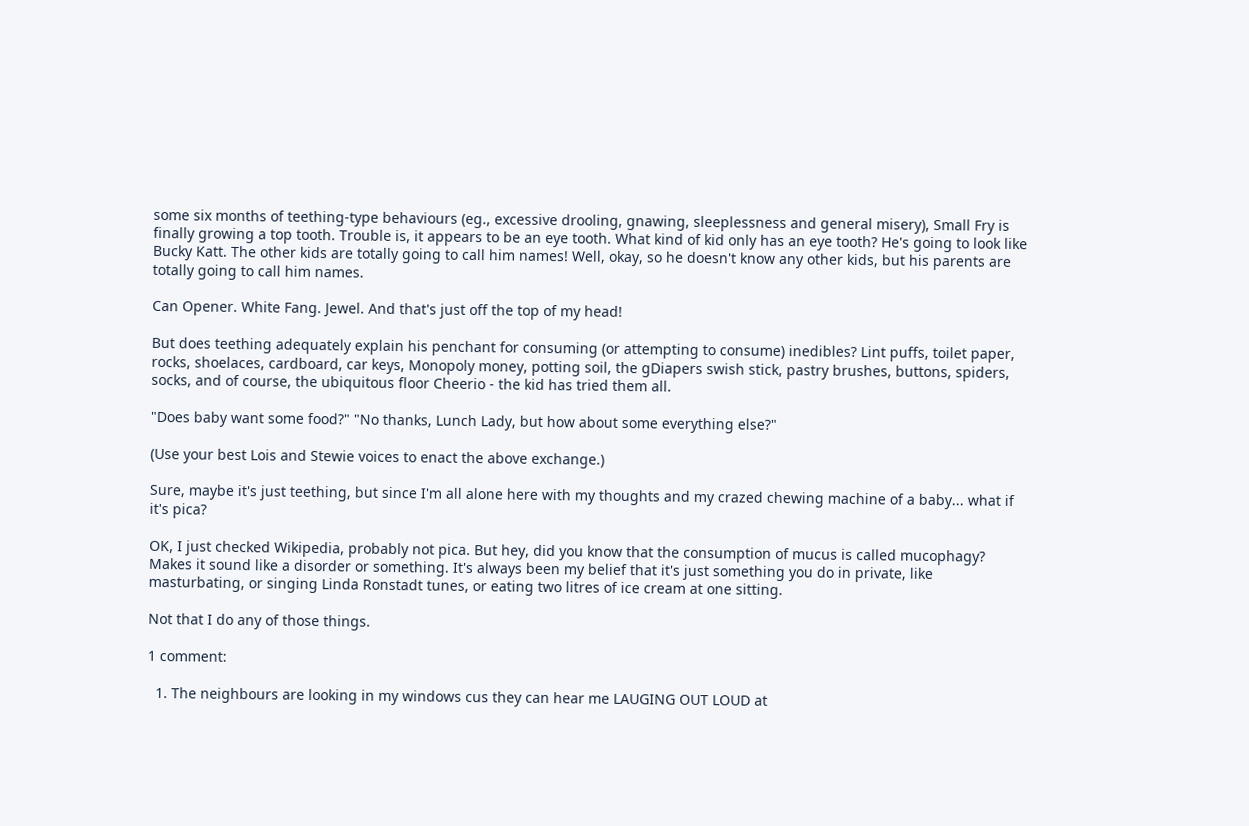some six months of teething-type behaviours (eg., excessive drooling, gnawing, sleeplessness and general misery), Small Fry is finally growing a top tooth. Trouble is, it appears to be an eye tooth. What kind of kid only has an eye tooth? He's going to look like Bucky Katt. The other kids are totally going to call him names! Well, okay, so he doesn't know any other kids, but his parents are totally going to call him names.

Can Opener. White Fang. Jewel. And that's just off the top of my head!

But does teething adequately explain his penchant for consuming (or attempting to consume) inedibles? Lint puffs, toilet paper, rocks, shoelaces, cardboard, car keys, Monopoly money, potting soil, the gDiapers swish stick, pastry brushes, buttons, spiders, socks, and of course, the ubiquitous floor Cheerio - the kid has tried them all.

"Does baby want some food?" "No thanks, Lunch Lady, but how about some everything else?"

(Use your best Lois and Stewie voices to enact the above exchange.)

Sure, maybe it's just teething, but since I'm all alone here with my thoughts and my crazed chewing machine of a baby... what if it's pica?

OK, I just checked Wikipedia, probably not pica. But hey, did you know that the consumption of mucus is called mucophagy? Makes it sound like a disorder or something. It's always been my belief that it's just something you do in private, like masturbating, or singing Linda Ronstadt tunes, or eating two litres of ice cream at one sitting.

Not that I do any of those things.

1 comment:

  1. The neighbours are looking in my windows cus they can hear me LAUGING OUT LOUD at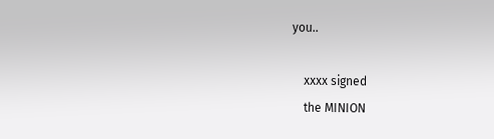you..

    xxxx signed
    the MINION